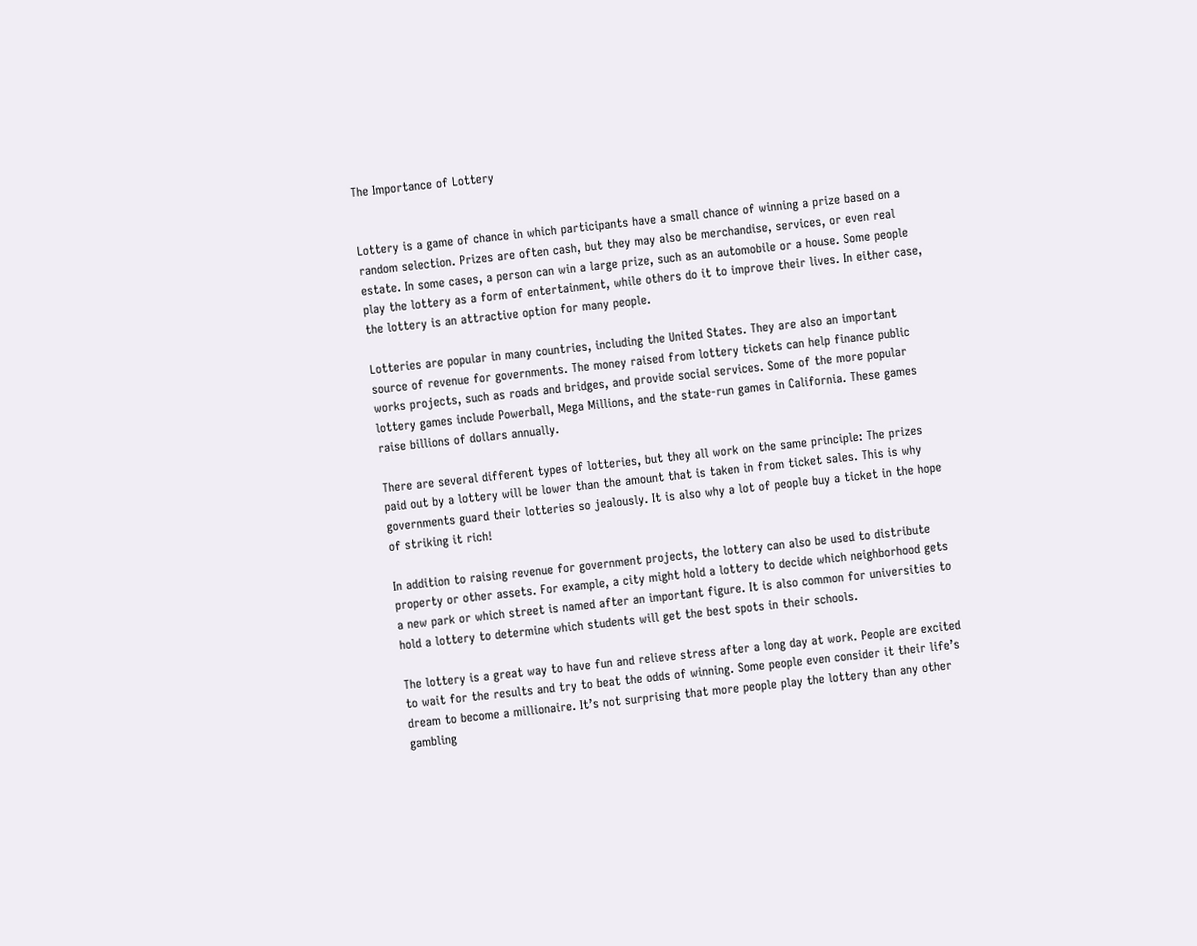The Importance of Lottery


Lottery is a game of chance in which participants have a small chance of winning a prize based on a random selection. Prizes are often cash, but they may also be merchandise, services, or even real estate. In some cases, a person can win a large prize, such as an automobile or a house. Some people play the lottery as a form of entertainment, while others do it to improve their lives. In either case, the lottery is an attractive option for many people.

Lotteries are popular in many countries, including the United States. They are also an important source of revenue for governments. The money raised from lottery tickets can help finance public works projects, such as roads and bridges, and provide social services. Some of the more popular lottery games include Powerball, Mega Millions, and the state-run games in California. These games raise billions of dollars annually.

There are several different types of lotteries, but they all work on the same principle: The prizes paid out by a lottery will be lower than the amount that is taken in from ticket sales. This is why governments guard their lotteries so jealously. It is also why a lot of people buy a ticket in the hope of striking it rich!

In addition to raising revenue for government projects, the lottery can also be used to distribute property or other assets. For example, a city might hold a lottery to decide which neighborhood gets a new park or which street is named after an important figure. It is also common for universities to hold a lottery to determine which students will get the best spots in their schools.

The lottery is a great way to have fun and relieve stress after a long day at work. People are excited to wait for the results and try to beat the odds of winning. Some people even consider it their life’s dream to become a millionaire. It’s not surprising that more people play the lottery than any other gambling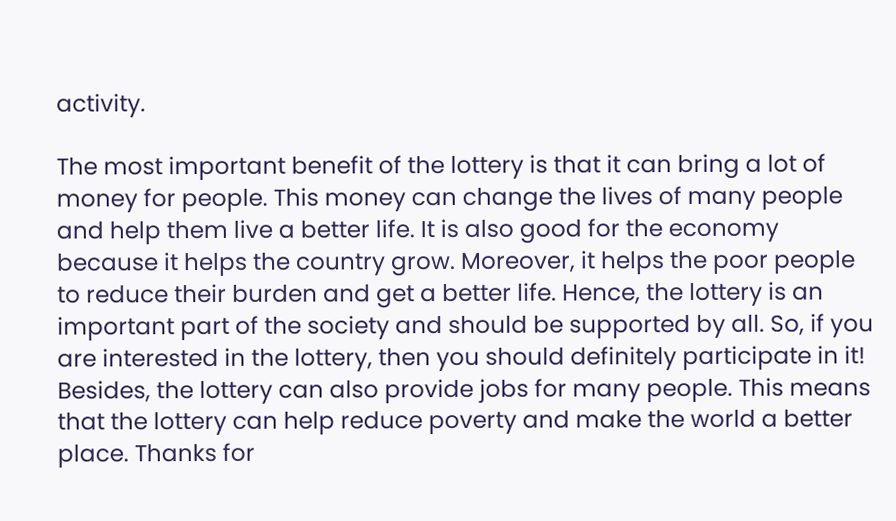activity.

The most important benefit of the lottery is that it can bring a lot of money for people. This money can change the lives of many people and help them live a better life. It is also good for the economy because it helps the country grow. Moreover, it helps the poor people to reduce their burden and get a better life. Hence, the lottery is an important part of the society and should be supported by all. So, if you are interested in the lottery, then you should definitely participate in it! Besides, the lottery can also provide jobs for many people. This means that the lottery can help reduce poverty and make the world a better place. Thanks for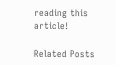reading this article!

Related Posts